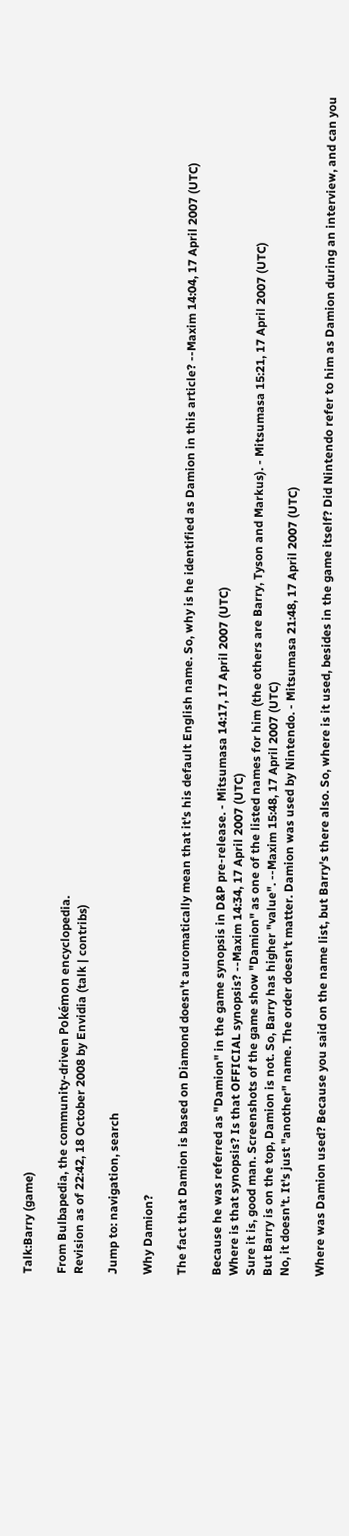Talk:Barry (game)

From Bulbapedia, the community-driven Pokémon encyclopedia.
Revision as of 22:42, 18 October 2008 by Envidia (talk | contribs)

Jump to: navigation, search

Why Damion?

The fact that Damion is based on Diamond doesn't auromatically mean that it's his default English name. So, why is he identified as Damion in this article? --Maxim 14:04, 17 April 2007 (UTC)

Because he was referred as "Damion" in the game synopsis in D&P pre-release. - Mitsumasa 14:17, 17 April 2007 (UTC)
Where is that synopsis? Is that OFFICIAL synopsis? --Maxim 14:34, 17 April 2007 (UTC)
Sure it is, good man. Screenshots of the game show "Damion" as one of the listed names for him (the others are Barry, Tyson and Markus). - Mitsumasa 15:21, 17 April 2007 (UTC)
But Barry is on the top, Damion is not. So, Barry has higher "value". --Maxim 15:48, 17 April 2007 (UTC)
No, it doesn't. It's just "another" name. The order doesn't matter. Damion was used by Nintendo. - Mitsumasa 21:48, 17 April 2007 (UTC)

Where was Damion used? Because you said on the name list, but Barry's there also. So, where is it used, besides in the game itself? Did Nintendo refer to him as Damion during an interview, and can you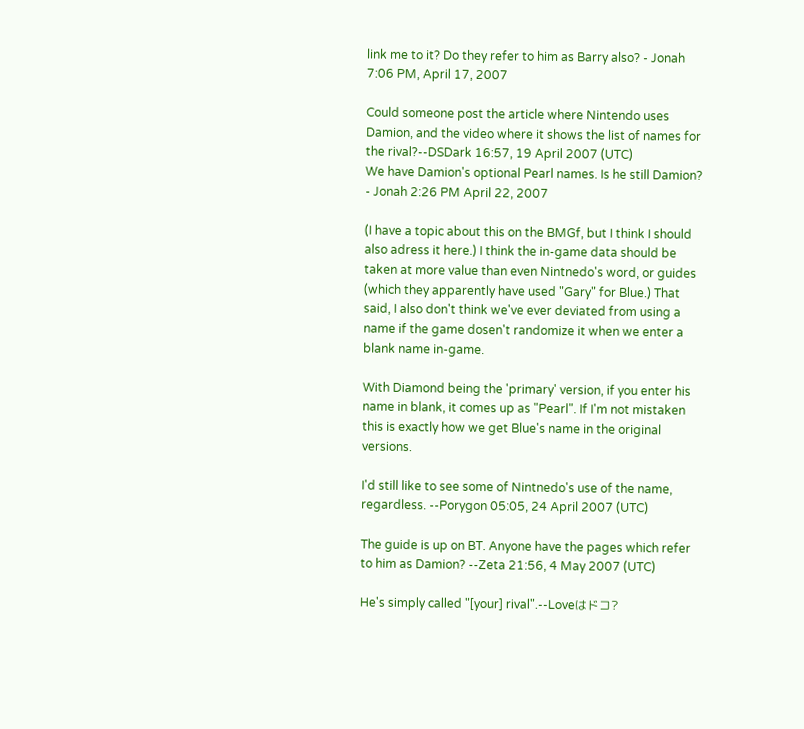link me to it? Do they refer to him as Barry also? - Jonah 7:06 PM, April 17, 2007

Could someone post the article where Nintendo uses Damion, and the video where it shows the list of names for the rival?--DSDark 16:57, 19 April 2007 (UTC)
We have Damion's optional Pearl names. Is he still Damion? - Jonah 2:26 PM April 22, 2007

(I have a topic about this on the BMGf, but I think I should also adress it here.) I think the in-game data should be taken at more value than even Nintnedo's word, or guides (which they apparently have used "Gary" for Blue.) That said, I also don't think we've ever deviated from using a name if the game dosen't randomize it when we enter a blank name in-game.

With Diamond being the 'primary' version, if you enter his name in blank, it comes up as "Pearl". If I'm not mistaken this is exactly how we get Blue's name in the original versions.

I'd still like to see some of Nintnedo's use of the name, regardless. --Porygon 05:05, 24 April 2007 (UTC)

The guide is up on BT. Anyone have the pages which refer to him as Damion? --Zeta 21:56, 4 May 2007 (UTC)

He's simply called "[your] rival".--Loveはドコ?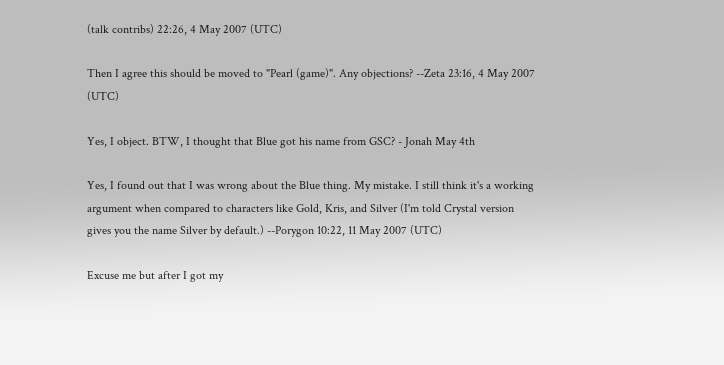(talk contribs) 22:26, 4 May 2007 (UTC)

Then I agree this should be moved to "Pearl (game)". Any objections? --Zeta 23:16, 4 May 2007 (UTC)

Yes, I object. BTW, I thought that Blue got his name from GSC? - Jonah May 4th

Yes, I found out that I was wrong about the Blue thing. My mistake. I still think it's a working argument when compared to characters like Gold, Kris, and Silver (I'm told Crystal version gives you the name Silver by default.) --Porygon 10:22, 11 May 2007 (UTC)

Excuse me but after I got my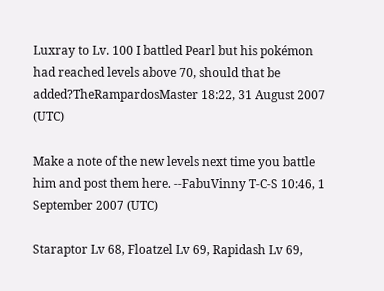Luxray to Lv. 100 I battled Pearl but his pokémon had reached levels above 70, should that be added?TheRampardosMaster 18:22, 31 August 2007 (UTC)

Make a note of the new levels next time you battle him and post them here. --FabuVinny T-C-S 10:46, 1 September 2007 (UTC)

Staraptor Lv 68, Floatzel Lv 69, Rapidash Lv 69,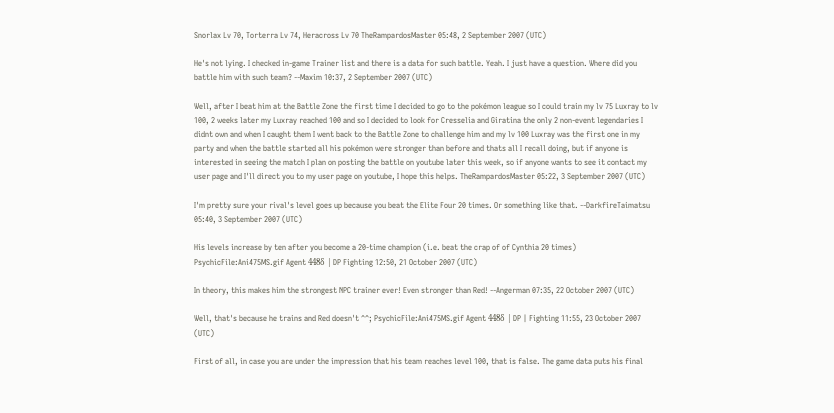Snorlax Lv 70, Torterra Lv 74, Heracross Lv 70 TheRampardosMaster 05:48, 2 September 2007 (UTC)

He's not lying. I checked in-game Trainer list and there is a data for such battle. Yeah. I just have a question. Where did you battle him with such team? --Maxim 10:37, 2 September 2007 (UTC)

Well, after I beat him at the Battle Zone the first time I decided to go to the pokémon league so I could train my lv 75 Luxray to lv 100, 2 weeks later my Luxray reached 100 and so I decided to look for Cresselia and Giratina the only 2 non-event legendaries I didnt own and when I caught them I went back to the Battle Zone to challenge him and my lv 100 Luxray was the first one in my party and when the battle started all his pokémon were stronger than before and thats all I recall doing, but if anyone is interested in seeing the match I plan on posting the battle on youtube later this week, so if anyone wants to see it contact my user page and I'll direct you to my user page on youtube, I hope this helps. TheRampardosMaster 05:22, 3 September 2007 (UTC)

I'm pretty sure your rival's level goes up because you beat the Elite Four 20 times. Or something like that. --DarkfireTaimatsu 05:40, 3 September 2007 (UTC)

His levels increase by ten after you become a 20-time champion (i.e. beat the crap of of Cynthia 20 times) PsychicFile:Ani475MS.gif Agent 448δ | DP Fighting 12:50, 21 October 2007 (UTC)

In theory, this makes him the strongest NPC trainer ever! Even stronger than Red! --Angerman 07:35, 22 October 2007 (UTC)

Well, that's because he trains and Red doesn't ^^; PsychicFile:Ani475MS.gif Agent 448δ | DP | Fighting 11:55, 23 October 2007 (UTC)

First of all, in case you are under the impression that his team reaches level 100, that is false. The game data puts his final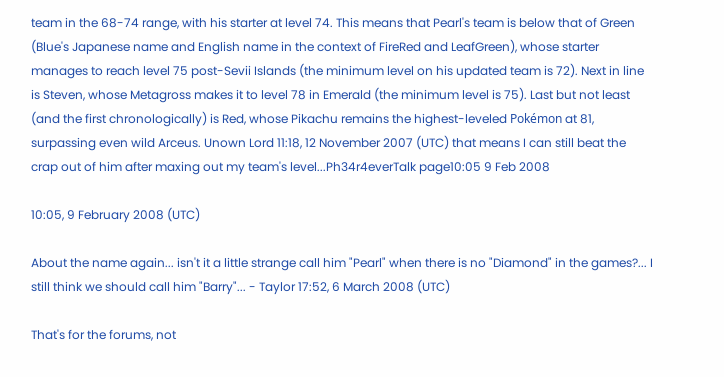team in the 68-74 range, with his starter at level 74. This means that Pearl's team is below that of Green (Blue's Japanese name and English name in the context of FireRed and LeafGreen), whose starter manages to reach level 75 post-Sevii Islands (the minimum level on his updated team is 72). Next in line is Steven, whose Metagross makes it to level 78 in Emerald (the minimum level is 75). Last but not least (and the first chronologically) is Red, whose Pikachu remains the highest-leveled Pokémon at 81, surpassing even wild Arceus. Unown Lord 11:18, 12 November 2007 (UTC) that means I can still beat the crap out of him after maxing out my team's level...Ph34r4everTalk page10:05 9 Feb 2008

10:05, 9 February 2008 (UTC)

About the name again... isn't it a little strange call him "Pearl" when there is no "Diamond" in the games?... I still think we should call him "Barry"... - Taylor 17:52, 6 March 2008 (UTC)

That's for the forums, not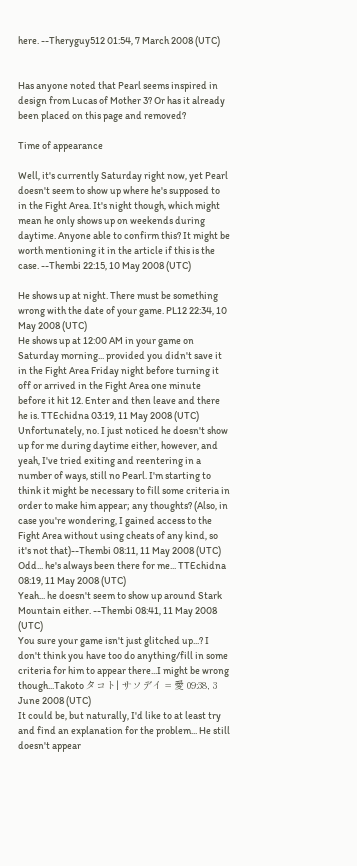here. --Theryguy512 01:54, 7 March 2008 (UTC)


Has anyone noted that Pearl seems inspired in design from Lucas of Mother 3? Or has it already been placed on this page and removed?

Time of appearance

Well, it's currently Saturday right now, yet Pearl doesn't seem to show up where he's supposed to in the Fight Area. It's night though, which might mean he only shows up on weekends during daytime. Anyone able to confirm this? It might be worth mentioning it in the article if this is the case. --Thembi 22:15, 10 May 2008 (UTC)

He shows up at night. There must be something wrong with the date of your game. PL12 22:34, 10 May 2008 (UTC)
He shows up at 12:00 AM in your game on Saturday morning... provided you didn't save it in the Fight Area Friday night before turning it off or arrived in the Fight Area one minute before it hit 12. Enter and then leave and there he is. TTEchidna 03:19, 11 May 2008 (UTC)
Unfortunately, no. I just noticed he doesn't show up for me during daytime either, however, and yeah, I've tried exiting and reentering in a number of ways, still no Pearl. I'm starting to think it might be necessary to fill some criteria in order to make him appear; any thoughts? (Also, in case you're wondering, I gained access to the Fight Area without using cheats of any kind, so it's not that)--Thembi 08:11, 11 May 2008 (UTC)
Odd... he's always been there for me... TTEchidna 08:19, 11 May 2008 (UTC)
Yeah... he doesn't seem to show up around Stark Mountain either. --Thembi 08:41, 11 May 2008 (UTC)
You sure your game isn't just glitched up...? I don't think you have too do anything/fill in some criteria for him to appear there...I might be wrong though...Takoto タコト| サソデイ = 愛 09:38, 3 June 2008 (UTC)
It could be, but naturally, I'd like to at least try and find an explanation for the problem... He still doesn't appear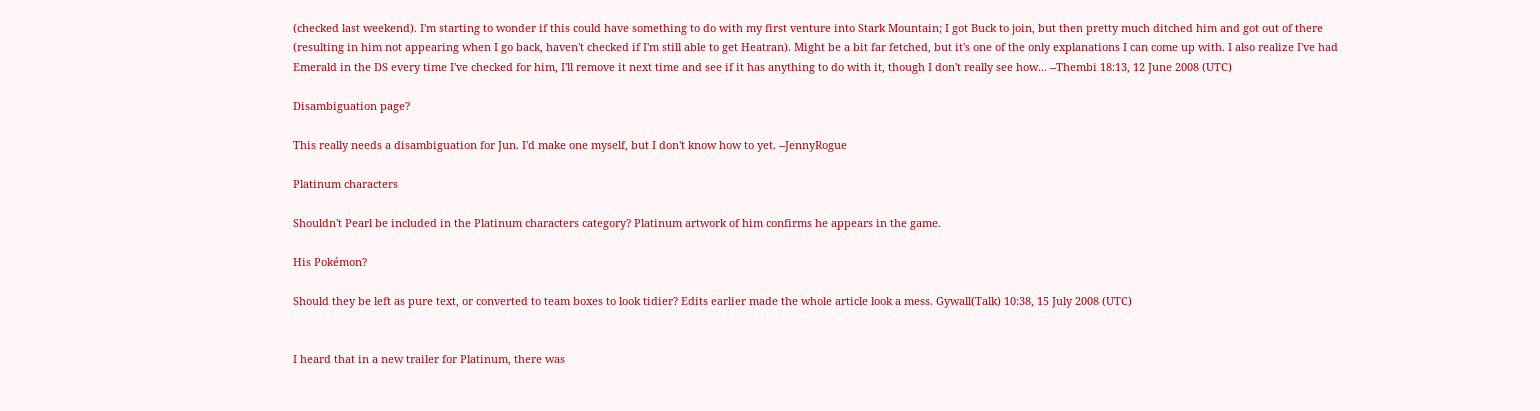(checked last weekend). I'm starting to wonder if this could have something to do with my first venture into Stark Mountain; I got Buck to join, but then pretty much ditched him and got out of there (resulting in him not appearing when I go back, haven't checked if I'm still able to get Heatran). Might be a bit far fetched, but it's one of the only explanations I can come up with. I also realize I've had Emerald in the DS every time I've checked for him, I'll remove it next time and see if it has anything to do with it, though I don't really see how... --Thembi 18:13, 12 June 2008 (UTC)

Disambiguation page?

This really needs a disambiguation for Jun. I'd make one myself, but I don't know how to yet. --JennyRogue

Platinum characters

Shouldn't Pearl be included in the Platinum characters category? Platinum artwork of him confirms he appears in the game.

His Pokémon?

Should they be left as pure text, or converted to team boxes to look tidier? Edits earlier made the whole article look a mess. Gywall(Talk) 10:38, 15 July 2008 (UTC)


I heard that in a new trailer for Platinum, there was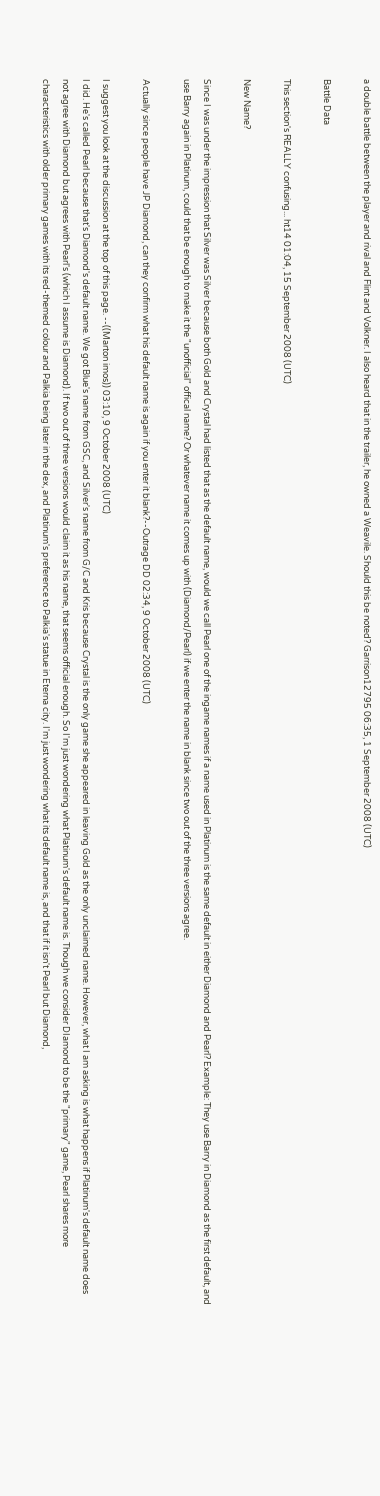a double battle between the player and rival and Flint and Volkner. I also heard that in the trailer, he owned a Weavile. Should this be noted? Garrison12795 06:35, 1 September 2008 (UTC)

Battle Data

This section's REALLY confusing... ht14 01:04, 15 September 2008 (UTC)

New Name?

Since I was under the impression that Silver was Silver because both Gold and Crystal had listed that as the default name, would we call Pearl one of the ingame names if a name used in Platinum is the same default in either Diamond and Pearl? Example: They use Barry in Diamond as the first default, and use Barry again in Platinum, could that be enough to make it the "unofficial" offical name? Or whatever name it comes up with (Diamond/Pearl) if we enter the name in blank since two out of the three versions agree.

Actually since people have JP Diamond, can they confirm what his default name is again if you enter it blank?--Outrage DD 02:34, 9 October 2008 (UTC)

I suggest you look at the discussion at the top of this page. --((Marton imos)) 03:10, 9 October 2008 (UTC)
I did. He's called Pearl because that's Diamond's default name. We got Blue's name from GSC, and Silver's name from G/C and Kris because Crystal is the only game she appeared in leaving Gold as the only unclaimed name. However, what I am asking is what happens if Platinum's default name does not agree with Diamond but agrees with Pearl's (which I assume is Diamond). If two out of three versions would claim it as his name, that seems official enough. So I'm just wondering what Platinum's default name is. Though we consider DIamond to be the "primary" game, Pearl shares more characteristics with older primary games with its red-themed colour and Palkia being later in the dex, and Platinum's preference to Palkia's statue in Eterna city. I'm just wondering what its default name is, and that if it isn't Pearl but Diamond,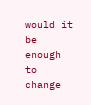would it be enough to change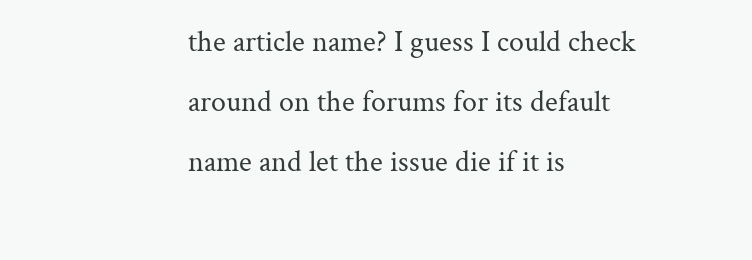the article name? I guess I could check around on the forums for its default name and let the issue die if it is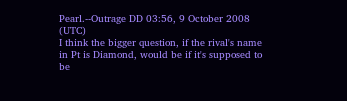Pearl.--Outrage DD 03:56, 9 October 2008 (UTC)
I think the bigger question, if the rival's name in Pt is Diamond, would be if it's supposed to be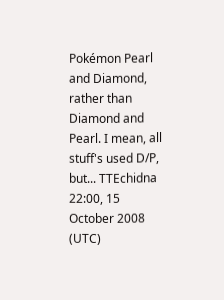Pokémon Pearl and Diamond, rather than Diamond and Pearl. I mean, all stuff's used D/P, but... TTEchidna 22:00, 15 October 2008 (UTC)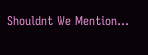Shouldnt We Mention...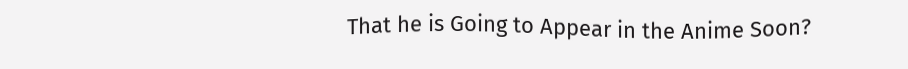That he is Going to Appear in the Anime Soon?